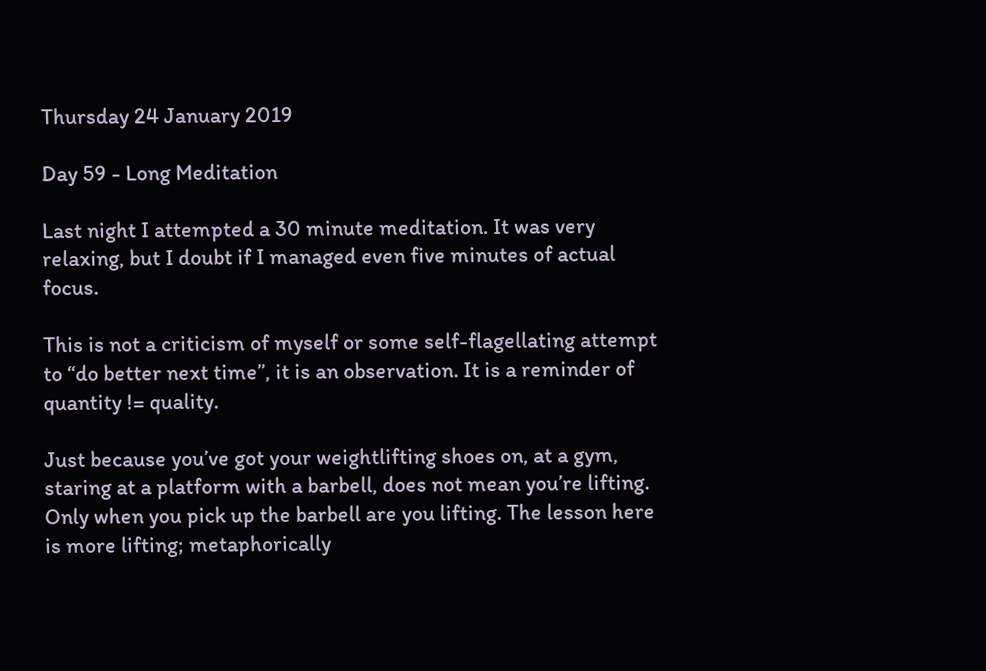Thursday 24 January 2019

Day 59 - Long Meditation

Last night I attempted a 30 minute meditation. It was very relaxing, but I doubt if I managed even five minutes of actual focus.

This is not a criticism of myself or some self-flagellating attempt to “do better next time”, it is an observation. It is a reminder of quantity != quality.

Just because you’ve got your weightlifting shoes on, at a gym, staring at a platform with a barbell, does not mean you’re lifting. Only when you pick up the barbell are you lifting. The lesson here is more lifting; metaphorically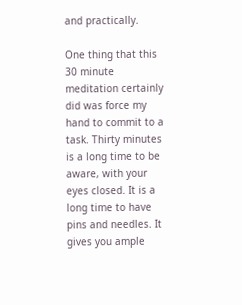and practically.

One thing that this 30 minute meditation certainly did was force my hand to commit to a task. Thirty minutes is a long time to be aware, with your eyes closed. It is a long time to have pins and needles. It gives you ample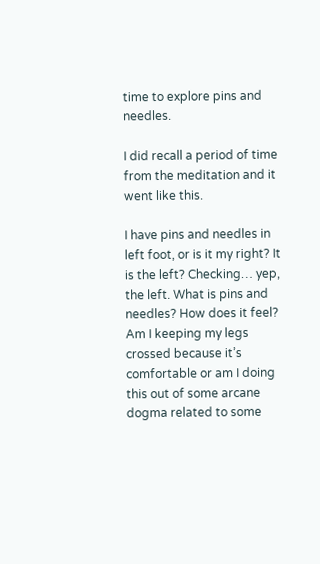time to explore pins and needles.

I did recall a period of time from the meditation and it went like this.

I have pins and needles in left foot, or is it my right? It is the left? Checking… yep, the left. What is pins and needles? How does it feel? Am I keeping my legs crossed because it’s comfortable or am I doing this out of some arcane dogma related to some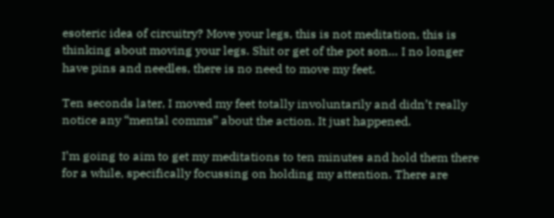esoteric idea of circuitry? Move your legs, this is not meditation, this is thinking about moving your legs. Shit or get of the pot son… I no longer have pins and needles, there is no need to move my feet.

Ten seconds later, I moved my feet totally involuntarily and didn’t really notice any “mental comms” about the action. It just happened.

I’m going to aim to get my meditations to ten minutes and hold them there for a while, specifically focussing on holding my attention. There are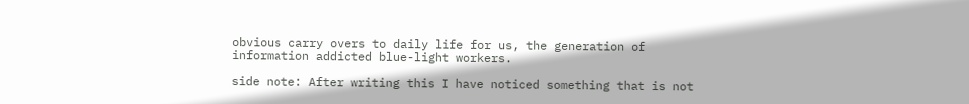obvious carry overs to daily life for us, the generation of information addicted blue-light workers.

side note: After writing this I have noticed something that is not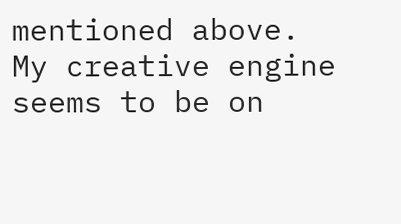mentioned above. My creative engine seems to be on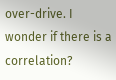over-drive. I wonder if there is a correlation?